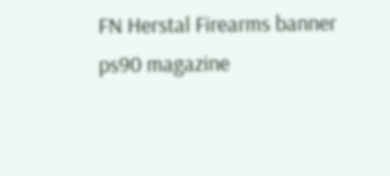FN Herstal Firearms banner
ps90 magazine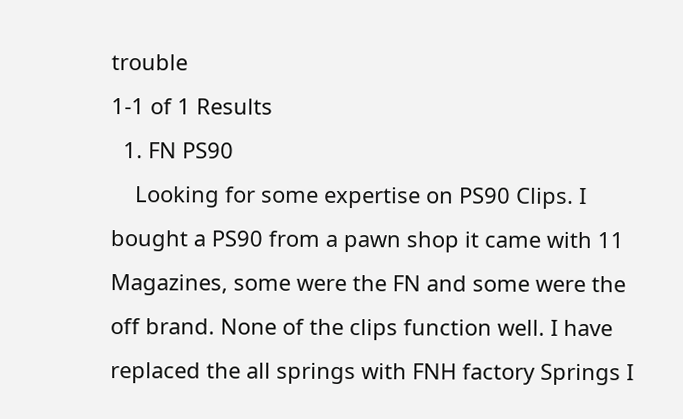trouble
1-1 of 1 Results
  1. FN PS90
    Looking for some expertise on PS90 Clips. I bought a PS90 from a pawn shop it came with 11 Magazines, some were the FN and some were the off brand. None of the clips function well. I have replaced the all springs with FNH factory Springs I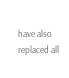have also replaced all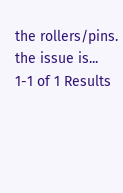the rollers/pins. the issue is...
1-1 of 1 Results